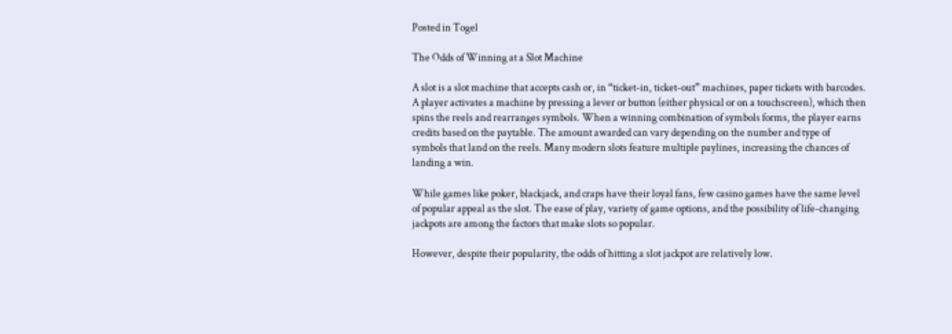Posted in Togel

The Odds of Winning at a Slot Machine

A slot is a slot machine that accepts cash or, in “ticket-in, ticket-out” machines, paper tickets with barcodes. A player activates a machine by pressing a lever or button (either physical or on a touchscreen), which then spins the reels and rearranges symbols. When a winning combination of symbols forms, the player earns credits based on the paytable. The amount awarded can vary depending on the number and type of symbols that land on the reels. Many modern slots feature multiple paylines, increasing the chances of landing a win.

While games like poker, blackjack, and craps have their loyal fans, few casino games have the same level of popular appeal as the slot. The ease of play, variety of game options, and the possibility of life-changing jackpots are among the factors that make slots so popular.

However, despite their popularity, the odds of hitting a slot jackpot are relatively low.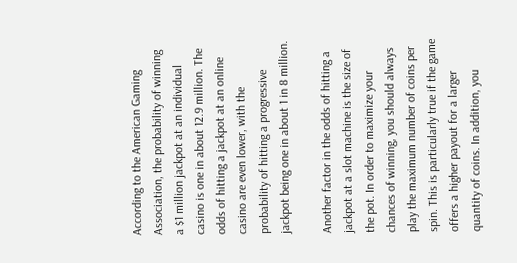According to the American Gaming Association, the probability of winning a $1 million jackpot at an individual casino is one in about 12.9 million. The odds of hitting a jackpot at an online casino are even lower, with the probability of hitting a progressive jackpot being one in about 1 in 8 million.

Another factor in the odds of hitting a jackpot at a slot machine is the size of the pot. In order to maximize your chances of winning, you should always play the maximum number of coins per spin. This is particularly true if the game offers a higher payout for a larger quantity of coins. In addition, you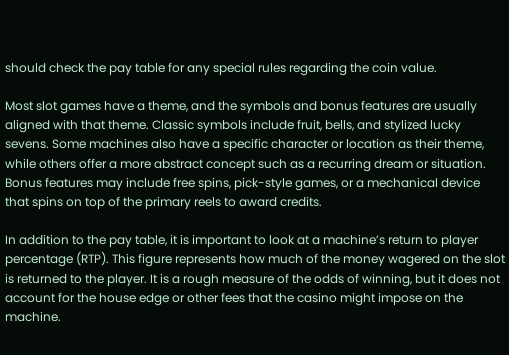should check the pay table for any special rules regarding the coin value.

Most slot games have a theme, and the symbols and bonus features are usually aligned with that theme. Classic symbols include fruit, bells, and stylized lucky sevens. Some machines also have a specific character or location as their theme, while others offer a more abstract concept such as a recurring dream or situation. Bonus features may include free spins, pick-style games, or a mechanical device that spins on top of the primary reels to award credits.

In addition to the pay table, it is important to look at a machine’s return to player percentage (RTP). This figure represents how much of the money wagered on the slot is returned to the player. It is a rough measure of the odds of winning, but it does not account for the house edge or other fees that the casino might impose on the machine.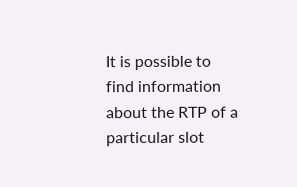It is possible to find information about the RTP of a particular slot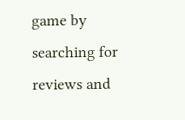game by searching for reviews and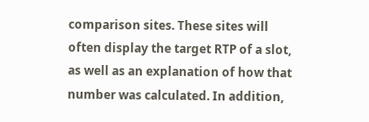comparison sites. These sites will often display the target RTP of a slot, as well as an explanation of how that number was calculated. In addition,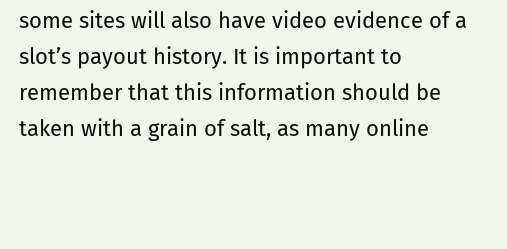some sites will also have video evidence of a slot’s payout history. It is important to remember that this information should be taken with a grain of salt, as many online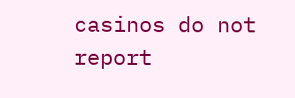casinos do not report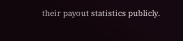their payout statistics publicly.